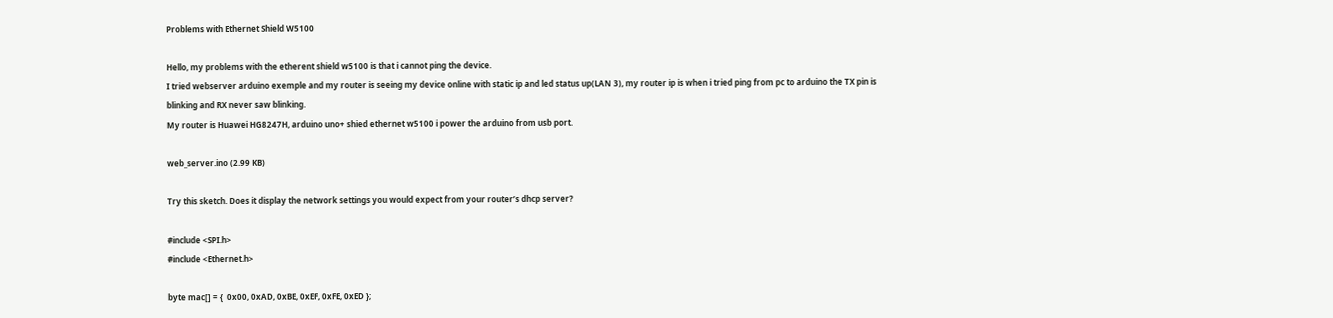Problems with Ethernet Shield W5100

Hello, my problems with the etherent shield w5100 is that i cannot ping the device.
I tried webserver arduino exemple and my router is seeing my device online with static ip and led status up(LAN 3), my router ip is when i tried ping from pc to arduino the TX pin is blinking and RX never saw blinking.
My router is Huawei HG8247H, arduino uno+ shied ethernet w5100 i power the arduino from usb port.

web_server.ino (2.99 KB)

Try this sketch. Does it display the network settings you would expect from your router’s dhcp server?

#include <SPI.h>
#include <Ethernet.h>

byte mac[] = {  0x00, 0xAD, 0xBE, 0xEF, 0xFE, 0xED };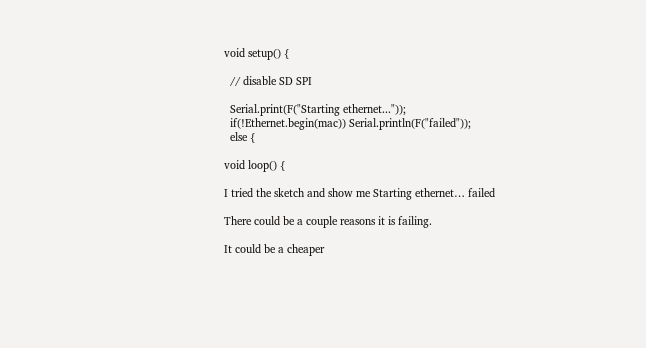void setup() {

  // disable SD SPI

  Serial.print(F("Starting ethernet..."));
  if(!Ethernet.begin(mac)) Serial.println(F("failed"));
  else {

void loop() {

I tried the sketch and show me Starting ethernet… failed

There could be a couple reasons it is failing.

It could be a cheaper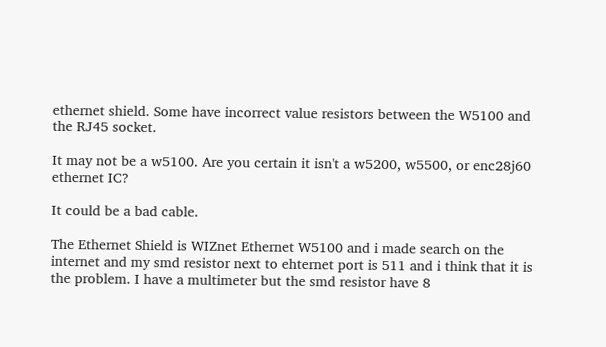ethernet shield. Some have incorrect value resistors between the W5100 and the RJ45 socket.

It may not be a w5100. Are you certain it isn't a w5200, w5500, or enc28j60 ethernet IC?

It could be a bad cable.

The Ethernet Shield is WIZnet Ethernet W5100 and i made search on the internet and my smd resistor next to ehternet port is 511 and i think that it is the problem. I have a multimeter but the smd resistor have 8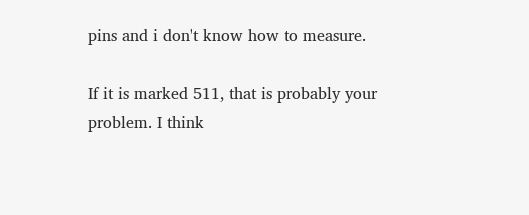pins and i don't know how to measure.

If it is marked 511, that is probably your problem. I think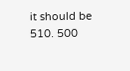it should be 510. 500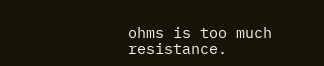ohms is too much resistance.